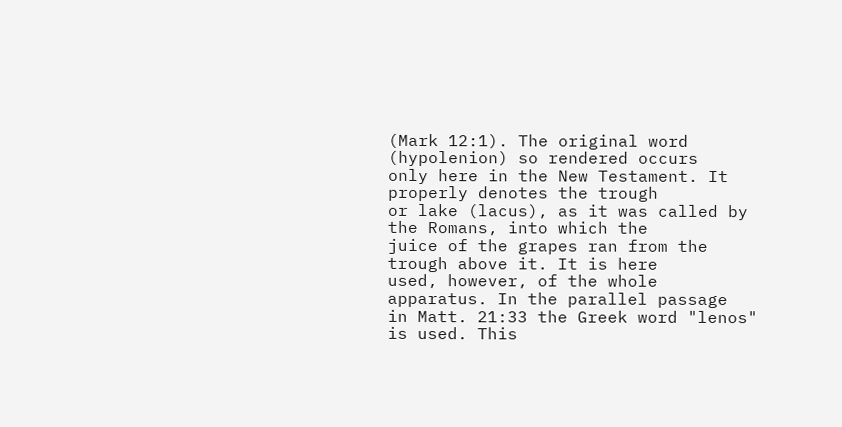(Mark 12:1). The original word (hypolenion) so rendered occurs
only here in the New Testament. It properly denotes the trough
or lake (lacus), as it was called by the Romans, into which the
juice of the grapes ran from the trough above it. It is here
used, however, of the whole apparatus. In the parallel passage
in Matt. 21:33 the Greek word "lenos" is used. This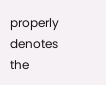properly
denotes the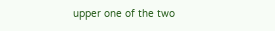upper one of the two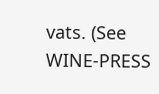vats. (See WINE-PRESS